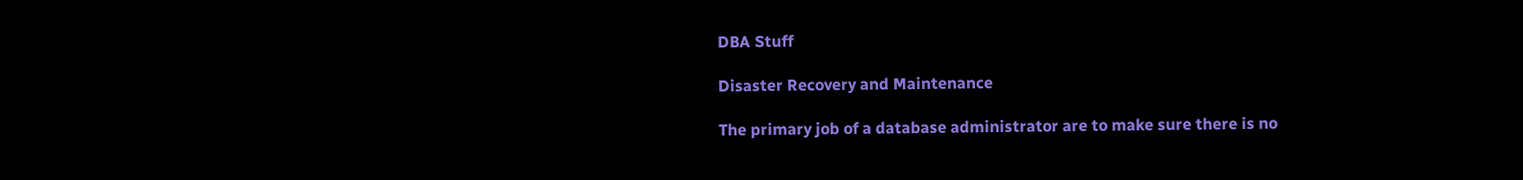DBA Stuff

Disaster Recovery and Maintenance

The primary job of a database administrator are to make sure there is no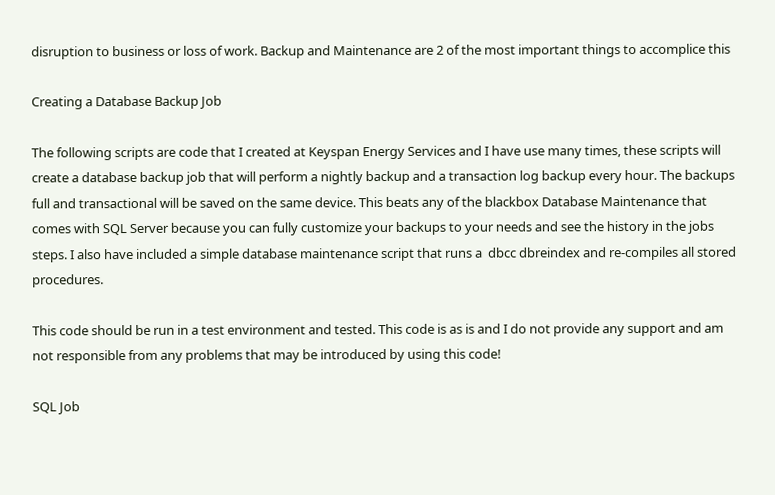disruption to business or loss of work. Backup and Maintenance are 2 of the most important things to accomplice this

Creating a Database Backup Job

The following scripts are code that I created at Keyspan Energy Services and I have use many times, these scripts will create a database backup job that will perform a nightly backup and a transaction log backup every hour. The backups full and transactional will be saved on the same device. This beats any of the blackbox Database Maintenance that comes with SQL Server because you can fully customize your backups to your needs and see the history in the jobs steps. I also have included a simple database maintenance script that runs a  dbcc dbreindex and re-compiles all stored procedures.

This code should be run in a test environment and tested. This code is as is and I do not provide any support and am not responsible from any problems that may be introduced by using this code!

SQL Job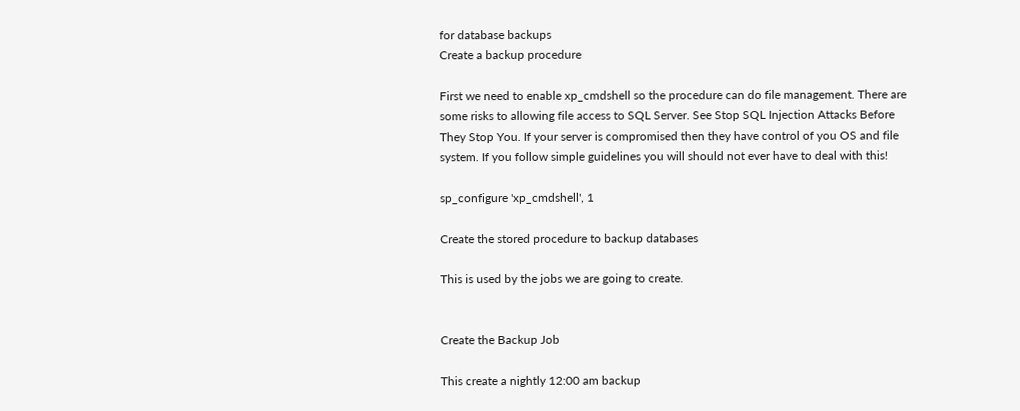for database backups
Create a backup procedure

First we need to enable xp_cmdshell so the procedure can do file management. There are some risks to allowing file access to SQL Server. See Stop SQL Injection Attacks Before They Stop You. If your server is compromised then they have control of you OS and file system. If you follow simple guidelines you will should not ever have to deal with this!

sp_configure 'xp_cmdshell', 1

Create the stored procedure to backup databases

This is used by the jobs we are going to create.


Create the Backup Job

This create a nightly 12:00 am backup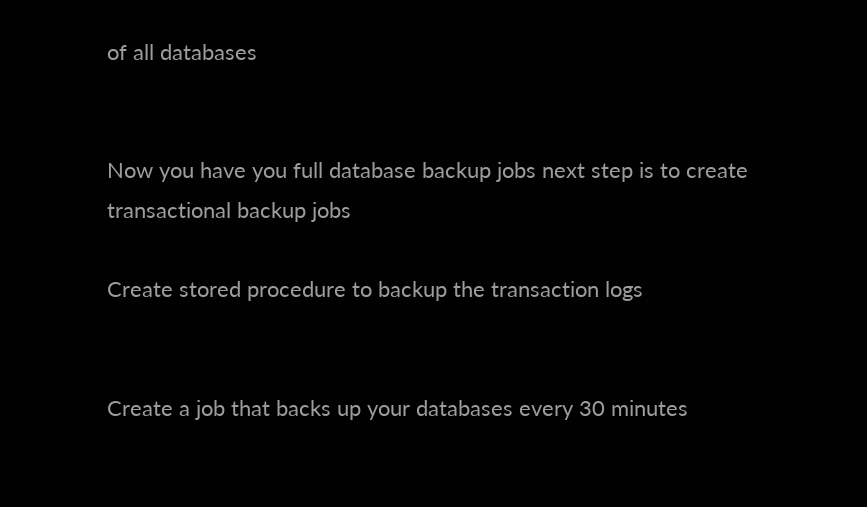of all databases


Now you have you full database backup jobs next step is to create transactional backup jobs

Create stored procedure to backup the transaction logs


Create a job that backs up your databases every 30 minutes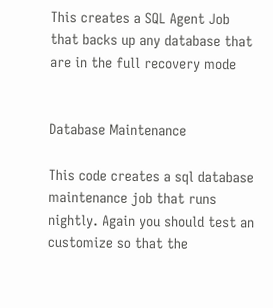This creates a SQL Agent Job that backs up any database that are in the full recovery mode


Database Maintenance

This code creates a sql database maintenance job that runs nightly. Again you should test an customize so that the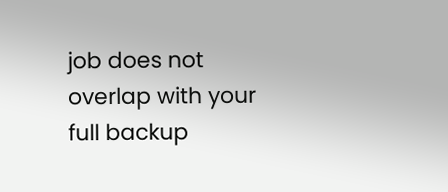job does not overlap with your full backup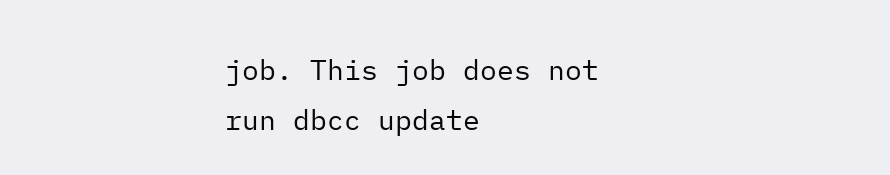job. This job does not run dbcc update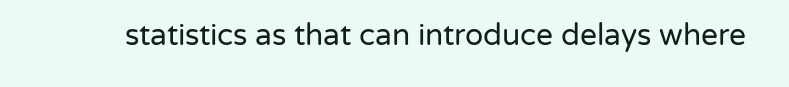statistics as that can introduce delays where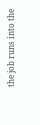the job runs into the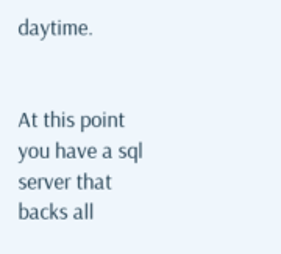daytime.


At this point you have a sql server that backs all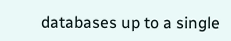databases up to a single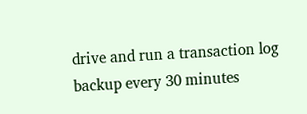drive and run a transaction log backup every 30 minutes